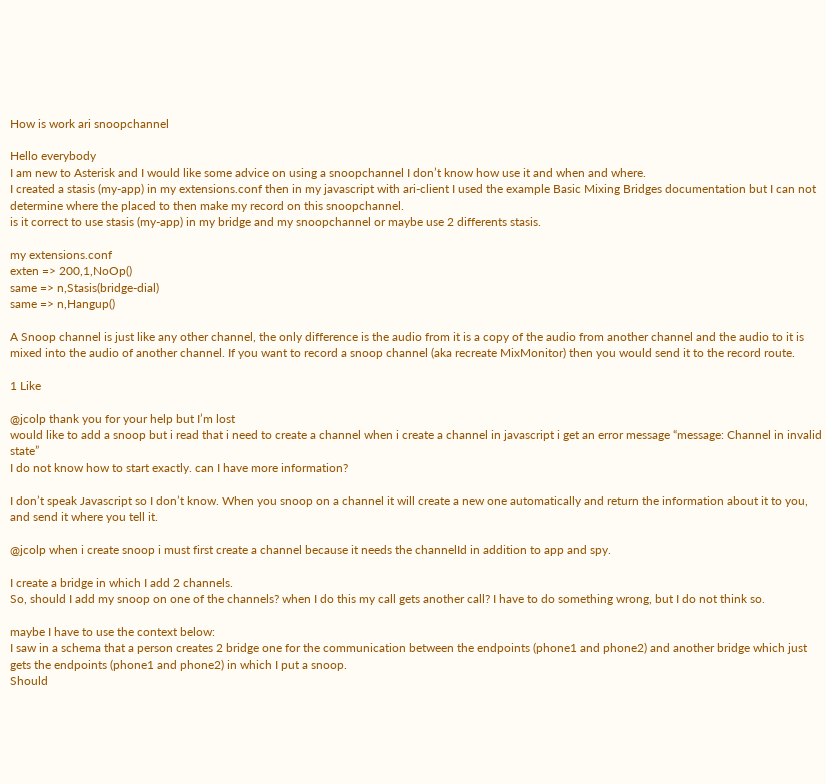How is work ari snoopchannel

Hello everybody
I am new to Asterisk and I would like some advice on using a snoopchannel I don’t know how use it and when and where.
I created a stasis (my-app) in my extensions.conf then in my javascript with ari-client I used the example Basic Mixing Bridges documentation but I can not determine where the placed to then make my record on this snoopchannel.
is it correct to use stasis (my-app) in my bridge and my snoopchannel or maybe use 2 differents stasis.

my extensions.conf
exten => 200,1,NoOp()
same => n,Stasis(bridge-dial)
same => n,Hangup()

A Snoop channel is just like any other channel, the only difference is the audio from it is a copy of the audio from another channel and the audio to it is mixed into the audio of another channel. If you want to record a snoop channel (aka recreate MixMonitor) then you would send it to the record route.

1 Like

@jcolp thank you for your help but I’m lost
would like to add a snoop but i read that i need to create a channel when i create a channel in javascript i get an error message “message: Channel in invalid state”
I do not know how to start exactly. can I have more information?

I don’t speak Javascript so I don’t know. When you snoop on a channel it will create a new one automatically and return the information about it to you, and send it where you tell it.

@jcolp when i create snoop i must first create a channel because it needs the channelId in addition to app and spy.

I create a bridge in which I add 2 channels.
So, should I add my snoop on one of the channels? when I do this my call gets another call? I have to do something wrong, but I do not think so.

maybe I have to use the context below:
I saw in a schema that a person creates 2 bridge one for the communication between the endpoints (phone1 and phone2) and another bridge which just gets the endpoints (phone1 and phone2) in which I put a snoop.
Should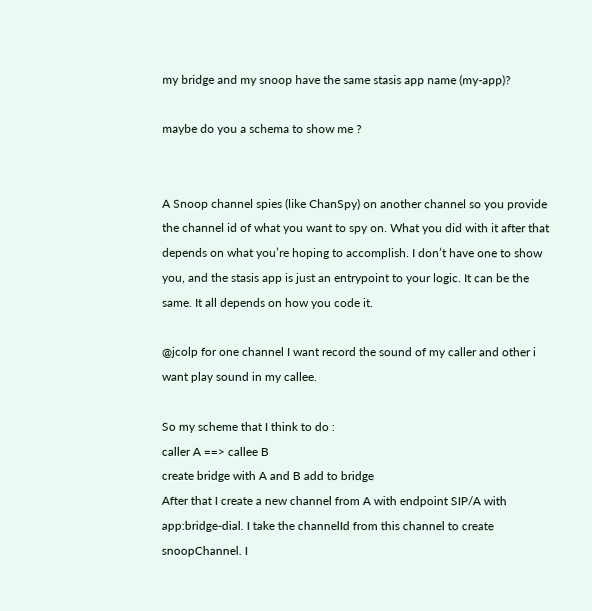my bridge and my snoop have the same stasis app name (my-app)?

maybe do you a schema to show me ?


A Snoop channel spies (like ChanSpy) on another channel so you provide the channel id of what you want to spy on. What you did with it after that depends on what you’re hoping to accomplish. I don’t have one to show you, and the stasis app is just an entrypoint to your logic. It can be the same. It all depends on how you code it.

@jcolp for one channel I want record the sound of my caller and other i want play sound in my callee.

So my scheme that I think to do :
caller A ==> callee B
create bridge with A and B add to bridge
After that I create a new channel from A with endpoint SIP/A with app:bridge-dial. I take the channelId from this channel to create snoopChannel. I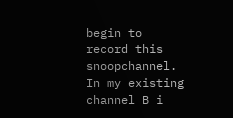begin to record this snoopchannel.
In my existing channel B i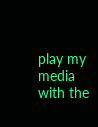play my media with the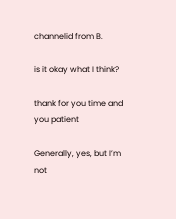channelid from B.

is it okay what I think?

thank for you time and you patient

Generally, yes, but I’m not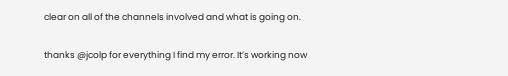clear on all of the channels involved and what is going on.

thanks @jcolp for everything I find my error. It’s working now